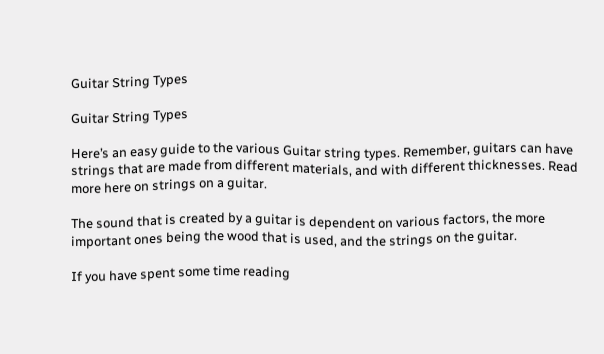Guitar String Types

Guitar String Types

Here’s an easy guide to the various Guitar string types. Remember, guitars can have strings that are made from different materials, and with different thicknesses. Read more here on strings on a guitar.

The sound that is created by a guitar is dependent on various factors, the more important ones being the wood that is used, and the strings on the guitar.

If you have spent some time reading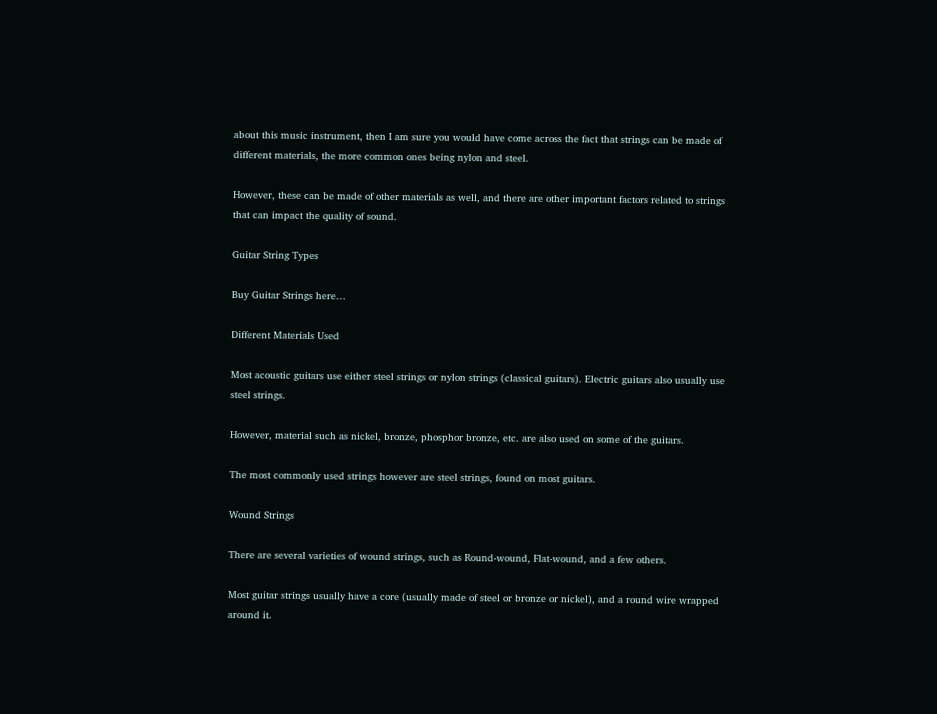about this music instrument, then I am sure you would have come across the fact that strings can be made of different materials, the more common ones being nylon and steel.

However, these can be made of other materials as well, and there are other important factors related to strings that can impact the quality of sound.

Guitar String Types

Buy Guitar Strings here…

Different Materials Used

Most acoustic guitars use either steel strings or nylon strings (classical guitars). Electric guitars also usually use steel strings.

However, material such as nickel, bronze, phosphor bronze, etc. are also used on some of the guitars.

The most commonly used strings however are steel strings, found on most guitars.

Wound Strings

There are several varieties of wound strings, such as Round-wound, Flat-wound, and a few others.

Most guitar strings usually have a core (usually made of steel or bronze or nickel), and a round wire wrapped around it.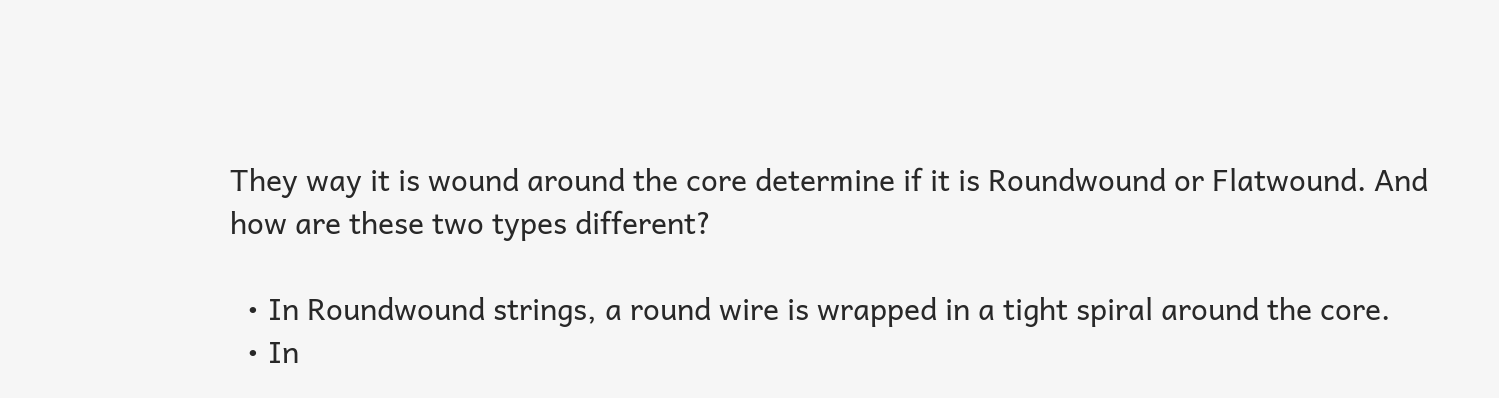They way it is wound around the core determine if it is Roundwound or Flatwound. And how are these two types different?

  • In Roundwound strings, a round wire is wrapped in a tight spiral around the core.
  • In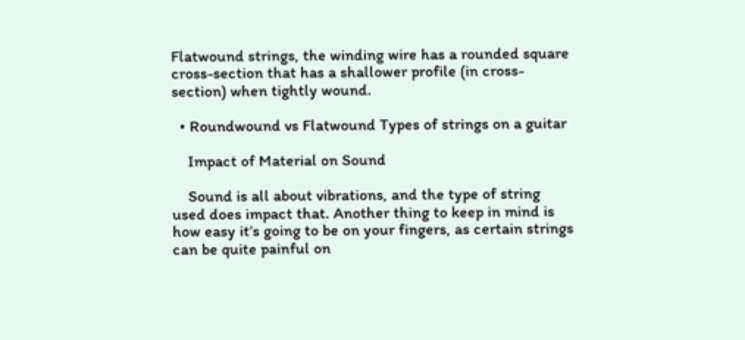Flatwound strings, the winding wire has a rounded square cross-section that has a shallower profile (in cross-section) when tightly wound.

  • Roundwound vs Flatwound Types of strings on a guitar

    Impact of Material on Sound

    Sound is all about vibrations, and the type of string used does impact that. Another thing to keep in mind is how easy it’s going to be on your fingers, as certain strings can be quite painful on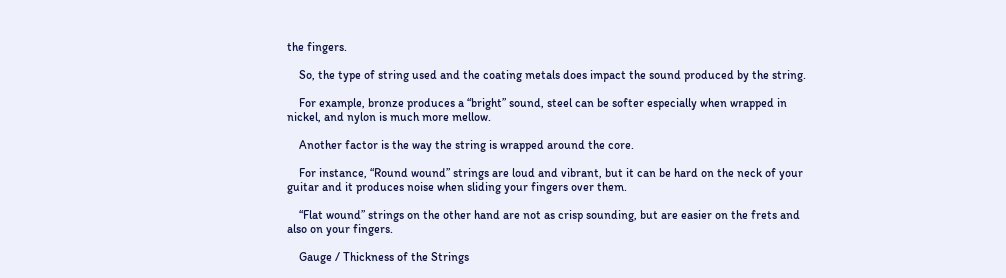the fingers.

    So, the type of string used and the coating metals does impact the sound produced by the string.

    For example, bronze produces a “bright” sound, steel can be softer especially when wrapped in nickel, and nylon is much more mellow.

    Another factor is the way the string is wrapped around the core.

    For instance, “Round wound” strings are loud and vibrant, but it can be hard on the neck of your guitar and it produces noise when sliding your fingers over them.

    “Flat wound” strings on the other hand are not as crisp sounding, but are easier on the frets and also on your fingers.

    Gauge / Thickness of the Strings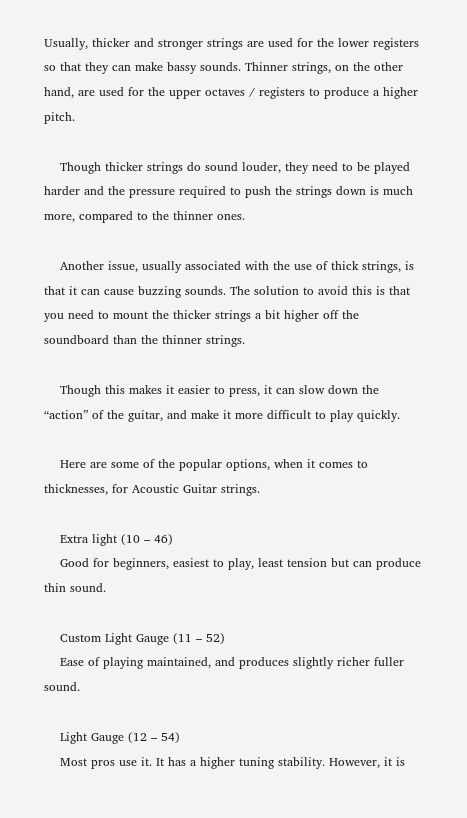Usually, thicker and stronger strings are used for the lower registers so that they can make bassy sounds. Thinner strings, on the other hand, are used for the upper octaves / registers to produce a higher pitch.

    Though thicker strings do sound louder, they need to be played harder and the pressure required to push the strings down is much more, compared to the thinner ones.

    Another issue, usually associated with the use of thick strings, is that it can cause buzzing sounds. The solution to avoid this is that you need to mount the thicker strings a bit higher off the soundboard than the thinner strings.

    Though this makes it easier to press, it can slow down the “action” of the guitar, and make it more difficult to play quickly.

    Here are some of the popular options, when it comes to thicknesses, for Acoustic Guitar strings.

    Extra light (10 – 46)
    Good for beginners, easiest to play, least tension but can produce thin sound.

    Custom Light Gauge (11 – 52)
    Ease of playing maintained, and produces slightly richer fuller sound.

    Light Gauge (12 – 54)
    Most pros use it. It has a higher tuning stability. However, it is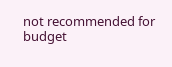not recommended for budget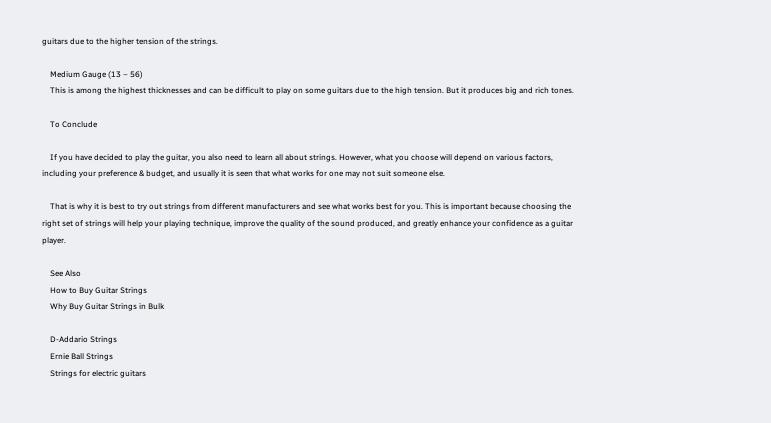guitars due to the higher tension of the strings.

    Medium Gauge (13 – 56)
    This is among the highest thicknesses and can be difficult to play on some guitars due to the high tension. But it produces big and rich tones.

    To Conclude

    If you have decided to play the guitar, you also need to learn all about strings. However, what you choose will depend on various factors, including your preference & budget, and usually it is seen that what works for one may not suit someone else.

    That is why it is best to try out strings from different manufacturers and see what works best for you. This is important because choosing the right set of strings will help your playing technique, improve the quality of the sound produced, and greatly enhance your confidence as a guitar player.

    See Also
    How to Buy Guitar Strings
    Why Buy Guitar Strings in Bulk

    D-Addario Strings
    Ernie Ball Strings
    Strings for electric guitars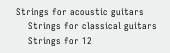Strings for acoustic guitars
    Strings for classical guitars
    Strings for 12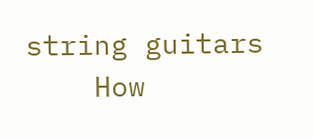string guitars
    How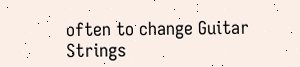often to change Guitar Strings